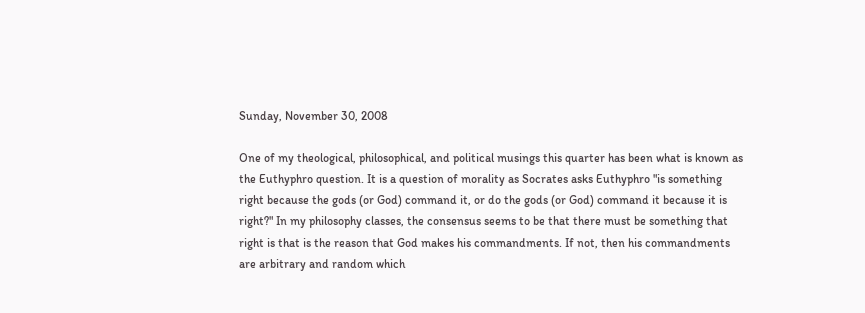Sunday, November 30, 2008

One of my theological, philosophical, and political musings this quarter has been what is known as the Euthyphro question. It is a question of morality as Socrates asks Euthyphro "is something right because the gods (or God) command it, or do the gods (or God) command it because it is right?" In my philosophy classes, the consensus seems to be that there must be something that right is that is the reason that God makes his commandments. If not, then his commandments are arbitrary and random which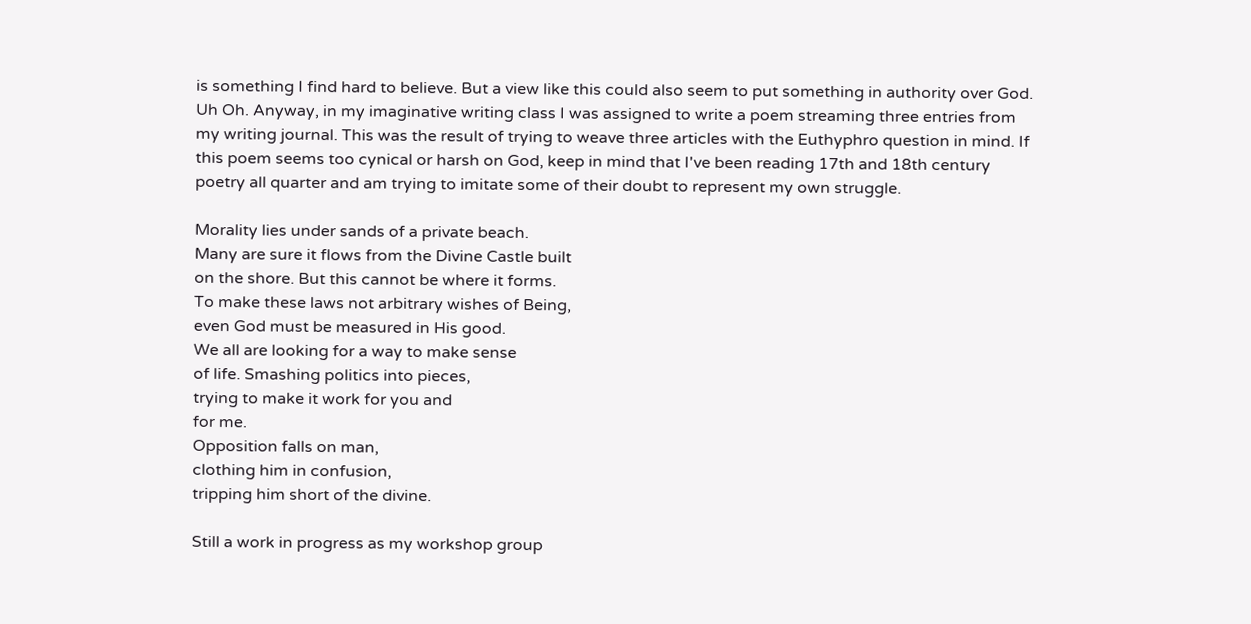is something I find hard to believe. But a view like this could also seem to put something in authority over God. Uh Oh. Anyway, in my imaginative writing class I was assigned to write a poem streaming three entries from my writing journal. This was the result of trying to weave three articles with the Euthyphro question in mind. If this poem seems too cynical or harsh on God, keep in mind that I've been reading 17th and 18th century poetry all quarter and am trying to imitate some of their doubt to represent my own struggle.

Morality lies under sands of a private beach.
Many are sure it flows from the Divine Castle built
on the shore. But this cannot be where it forms.
To make these laws not arbitrary wishes of Being,
even God must be measured in His good.
We all are looking for a way to make sense
of life. Smashing politics into pieces,
trying to make it work for you and
for me.
Opposition falls on man,
clothing him in confusion,
tripping him short of the divine.

Still a work in progress as my workshop group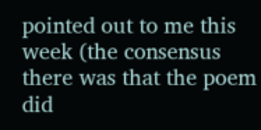pointed out to me this week (the consensus there was that the poem did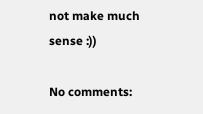not make much sense :))

No comments: